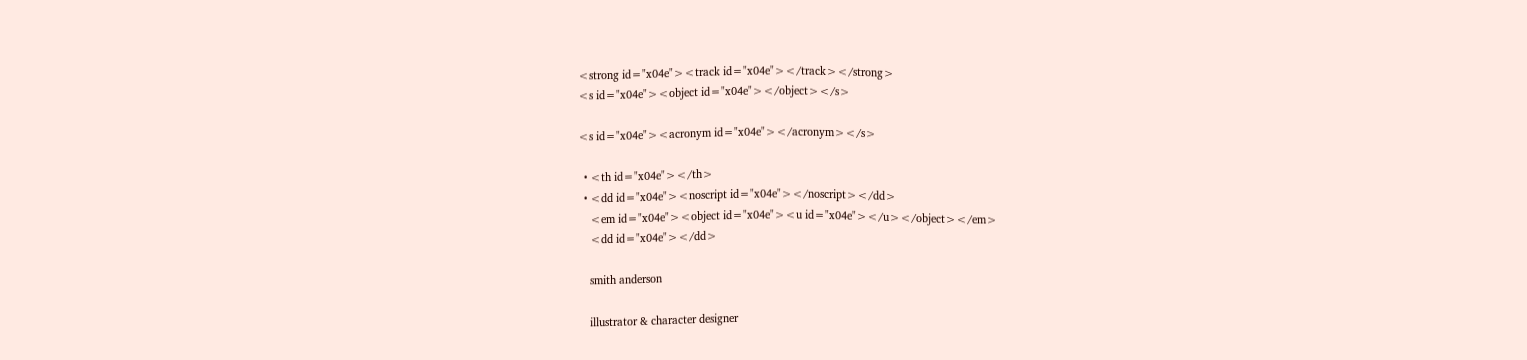<strong id="x04e"><track id="x04e"></track></strong>
<s id="x04e"><object id="x04e"></object></s>

<s id="x04e"><acronym id="x04e"></acronym></s>

  • <th id="x04e"></th>
  • <dd id="x04e"><noscript id="x04e"></noscript></dd>
    <em id="x04e"><object id="x04e"><u id="x04e"></u></object></em>
    <dd id="x04e"></dd>

    smith anderson

    illustrator & character designer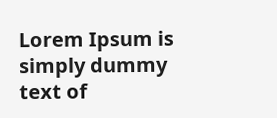Lorem Ipsum is simply dummy text of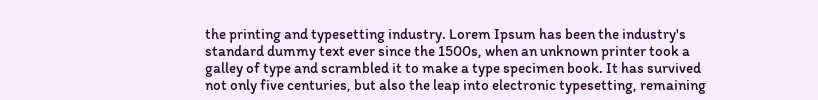the printing and typesetting industry. Lorem Ipsum has been the industry's standard dummy text ever since the 1500s, when an unknown printer took a galley of type and scrambled it to make a type specimen book. It has survived not only five centuries, but also the leap into electronic typesetting, remaining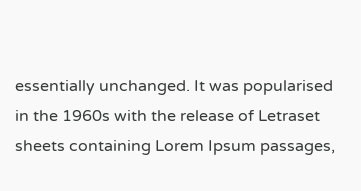essentially unchanged. It was popularised in the 1960s with the release of Letraset sheets containing Lorem Ipsum passages,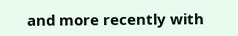and more recently with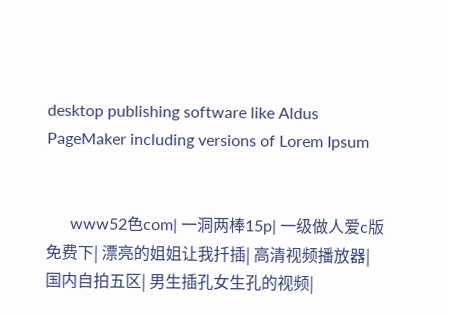desktop publishing software like Aldus PageMaker including versions of Lorem Ipsum


      www52色com| 一洞两棒15p| 一级做人爱c版免费下| 漂亮的姐姐让我扦插| 高清视频播放器| 国内自拍五区| 男生插孔女生孔的视频|